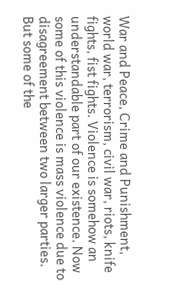War and Peace, Crime and Punishment, world war, terrorism, civil war, riots, knife fights, fist fights. Violence is somehow an understandable part of our existence. Now some of this violence is mass violence due to disagreement between two larger parties. But some of the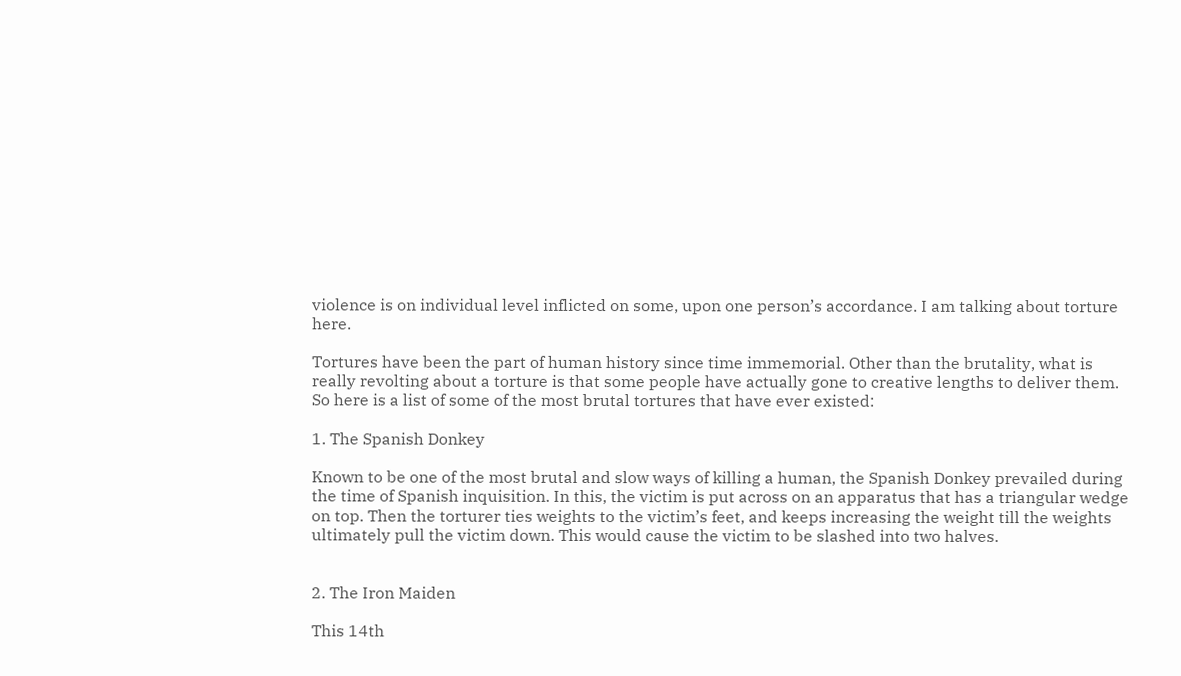violence is on individual level inflicted on some, upon one person’s accordance. I am talking about torture here.

Tortures have been the part of human history since time immemorial. Other than the brutality, what is really revolting about a torture is that some people have actually gone to creative lengths to deliver them. So here is a list of some of the most brutal tortures that have ever existed:

1. The Spanish Donkey

Known to be one of the most brutal and slow ways of killing a human, the Spanish Donkey prevailed during the time of Spanish inquisition. In this, the victim is put across on an apparatus that has a triangular wedge on top. Then the torturer ties weights to the victim’s feet, and keeps increasing the weight till the weights ultimately pull the victim down. This would cause the victim to be slashed into two halves.


2. The Iron Maiden

This 14th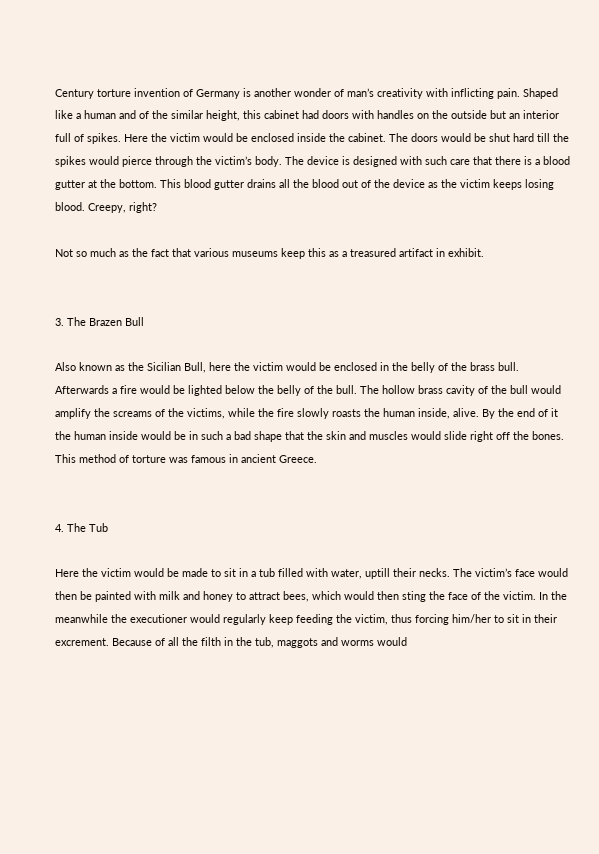Century torture invention of Germany is another wonder of man’s creativity with inflicting pain. Shaped like a human and of the similar height, this cabinet had doors with handles on the outside but an interior full of spikes. Here the victim would be enclosed inside the cabinet. The doors would be shut hard till the spikes would pierce through the victim’s body. The device is designed with such care that there is a blood gutter at the bottom. This blood gutter drains all the blood out of the device as the victim keeps losing blood. Creepy, right?

Not so much as the fact that various museums keep this as a treasured artifact in exhibit.


3. The Brazen Bull

Also known as the Sicilian Bull, here the victim would be enclosed in the belly of the brass bull. Afterwards a fire would be lighted below the belly of the bull. The hollow brass cavity of the bull would amplify the screams of the victims, while the fire slowly roasts the human inside, alive. By the end of it the human inside would be in such a bad shape that the skin and muscles would slide right off the bones. This method of torture was famous in ancient Greece.


4. The Tub

Here the victim would be made to sit in a tub filled with water, uptill their necks. The victim’s face would then be painted with milk and honey to attract bees, which would then sting the face of the victim. In the meanwhile the executioner would regularly keep feeding the victim, thus forcing him/her to sit in their excrement. Because of all the filth in the tub, maggots and worms would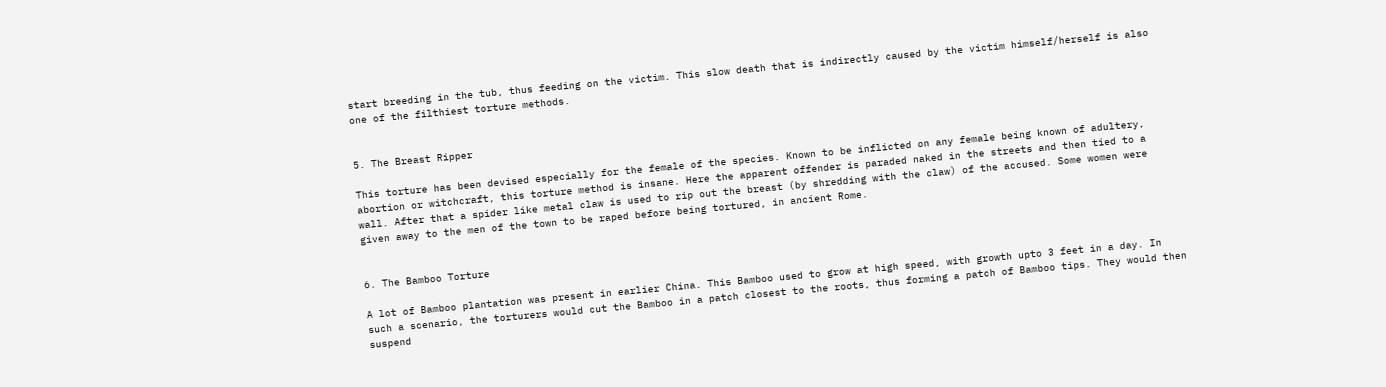start breeding in the tub, thus feeding on the victim. This slow death that is indirectly caused by the victim himself/herself is also one of the filthiest torture methods.


5. The Breast Ripper

This torture has been devised especially for the female of the species. Known to be inflicted on any female being known of adultery, abortion or witchcraft, this torture method is insane. Here the apparent offender is paraded naked in the streets and then tied to a wall. After that a spider like metal claw is used to rip out the breast (by shredding with the claw) of the accused. Some women were given away to the men of the town to be raped before being tortured, in ancient Rome.


6. The Bamboo Torture

A lot of Bamboo plantation was present in earlier China. This Bamboo used to grow at high speed, with growth upto 3 feet in a day. In such a scenario, the torturers would cut the Bamboo in a patch closest to the roots, thus forming a patch of Bamboo tips. They would then suspend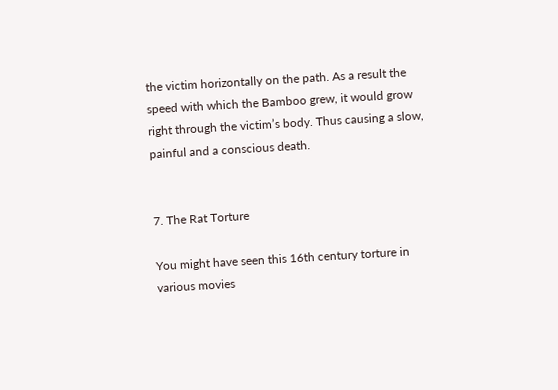the victim horizontally on the path. As a result the speed with which the Bamboo grew, it would grow right through the victim’s body. Thus causing a slow, painful and a conscious death.


7. The Rat Torture

You might have seen this 16th century torture in various movies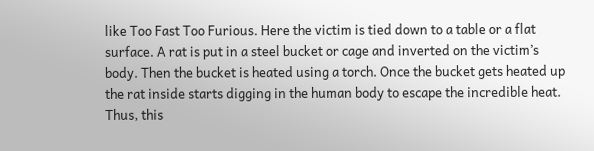like Too Fast Too Furious. Here the victim is tied down to a table or a flat surface. A rat is put in a steel bucket or cage and inverted on the victim’s body. Then the bucket is heated using a torch. Once the bucket gets heated up the rat inside starts digging in the human body to escape the incredible heat. Thus, this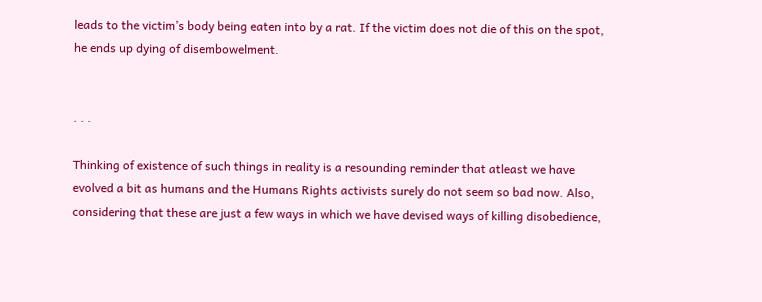leads to the victim’s body being eaten into by a rat. If the victim does not die of this on the spot, he ends up dying of disembowelment.


. . .

Thinking of existence of such things in reality is a resounding reminder that atleast we have evolved a bit as humans and the Humans Rights activists surely do not seem so bad now. Also, considering that these are just a few ways in which we have devised ways of killing disobedience,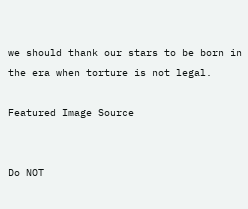we should thank our stars to be born in the era when torture is not legal.

Featured Image Source


Do NOT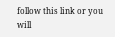follow this link or you will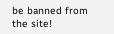be banned from the site!